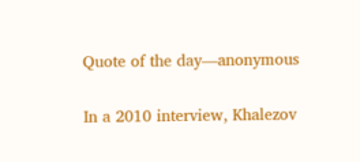Quote of the day—anonymous

In a 2010 interview, Khalezov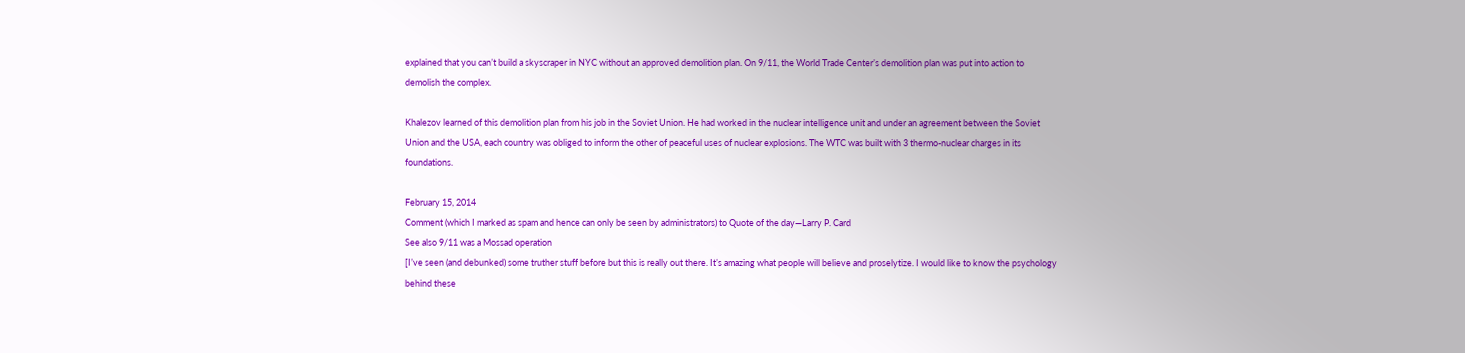explained that you can’t build a skyscraper in NYC without an approved demolition plan. On 9/11, the World Trade Center’s demolition plan was put into action to demolish the complex.

Khalezov learned of this demolition plan from his job in the Soviet Union. He had worked in the nuclear intelligence unit and under an agreement between the Soviet Union and the USA, each country was obliged to inform the other of peaceful uses of nuclear explosions. The WTC was built with 3 thermo-nuclear charges in its foundations.

February 15, 2014
Comment (which I marked as spam and hence can only be seen by administrators) to Quote of the day—Larry P. Card
See also 9/11 was a Mossad operation
[I’ve seen (and debunked) some truther stuff before but this is really out there. It’s amazing what people will believe and proselytize. I would like to know the psychology behind these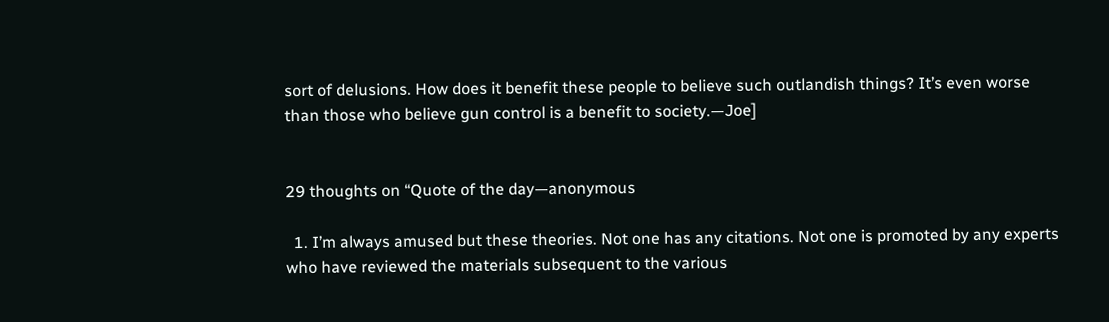sort of delusions. How does it benefit these people to believe such outlandish things? It’s even worse than those who believe gun control is a benefit to society.—Joe]


29 thoughts on “Quote of the day—anonymous

  1. I’m always amused but these theories. Not one has any citations. Not one is promoted by any experts who have reviewed the materials subsequent to the various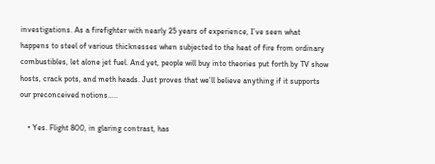investigations. As a firefighter with nearly 25 years of experience, I’ve seen what happens to steel of various thicknesses when subjected to the heat of fire from ordinary combustibles, let alone jet fuel. And yet, people will buy into theories put forth by TV show hosts, crack pots, and meth heads. Just proves that we’ll believe anything if it supports our preconceived notions…..

    • Yes. Flight 800, in glaring contrast, has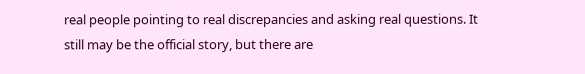real people pointing to real discrepancies and asking real questions. It still may be the official story, but there are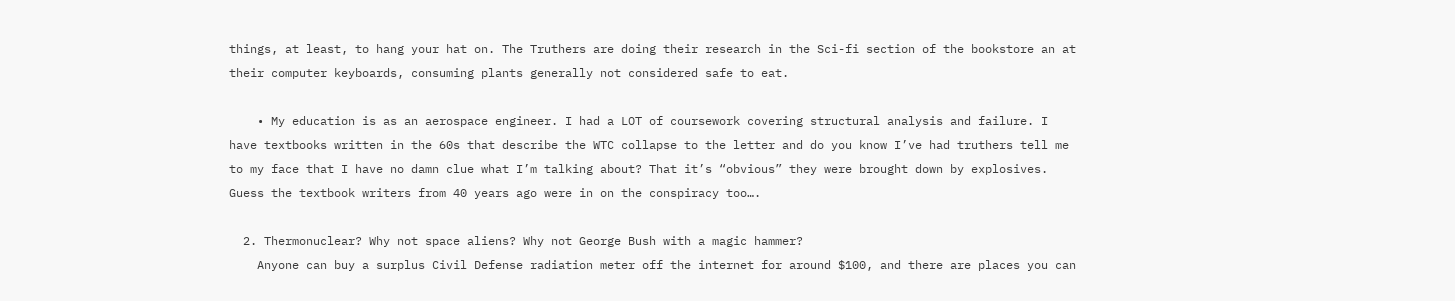things, at least, to hang your hat on. The Truthers are doing their research in the Sci-fi section of the bookstore an at their computer keyboards, consuming plants generally not considered safe to eat.

    • My education is as an aerospace engineer. I had a LOT of coursework covering structural analysis and failure. I have textbooks written in the 60s that describe the WTC collapse to the letter and do you know I’ve had truthers tell me to my face that I have no damn clue what I’m talking about? That it’s “obvious” they were brought down by explosives. Guess the textbook writers from 40 years ago were in on the conspiracy too….

  2. Thermonuclear? Why not space aliens? Why not George Bush with a magic hammer?
    Anyone can buy a surplus Civil Defense radiation meter off the internet for around $100, and there are places you can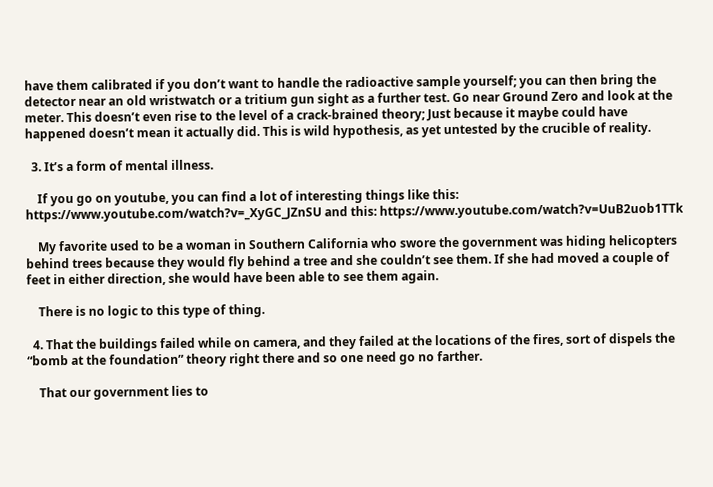have them calibrated if you don’t want to handle the radioactive sample yourself; you can then bring the detector near an old wristwatch or a tritium gun sight as a further test. Go near Ground Zero and look at the meter. This doesn’t even rise to the level of a crack-brained theory; Just because it maybe could have happened doesn’t mean it actually did. This is wild hypothesis, as yet untested by the crucible of reality.

  3. It’s a form of mental illness.

    If you go on youtube, you can find a lot of interesting things like this: https://www.youtube.com/watch?v=_XyGC_JZnSU and this: https://www.youtube.com/watch?v=UuB2uob1TTk

    My favorite used to be a woman in Southern California who swore the government was hiding helicopters behind trees because they would fly behind a tree and she couldn’t see them. If she had moved a couple of feet in either direction, she would have been able to see them again.

    There is no logic to this type of thing.

  4. That the buildings failed while on camera, and they failed at the locations of the fires, sort of dispels the “bomb at the foundation” theory right there and so one need go no farther.

    That our government lies to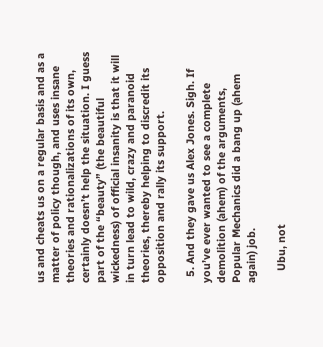us and cheats us on a regular basis and as a matter of policy though, and uses insane theories and rationalizations of its own, certainly doesn’t help the situation. I guess part of the “beauty” (the beautiful wickedness) of official insanity is that it will in turn lead to wild, crazy and paranoid theories, thereby helping to discredit its opposition and rally its support.

  5. And they gave us Alex Jones. Sigh. If you’ve ever wanted to see a complete demolition (ahem) of the arguments, Popular Mechanics did a bang up (ahem again) job.

    Ubu, not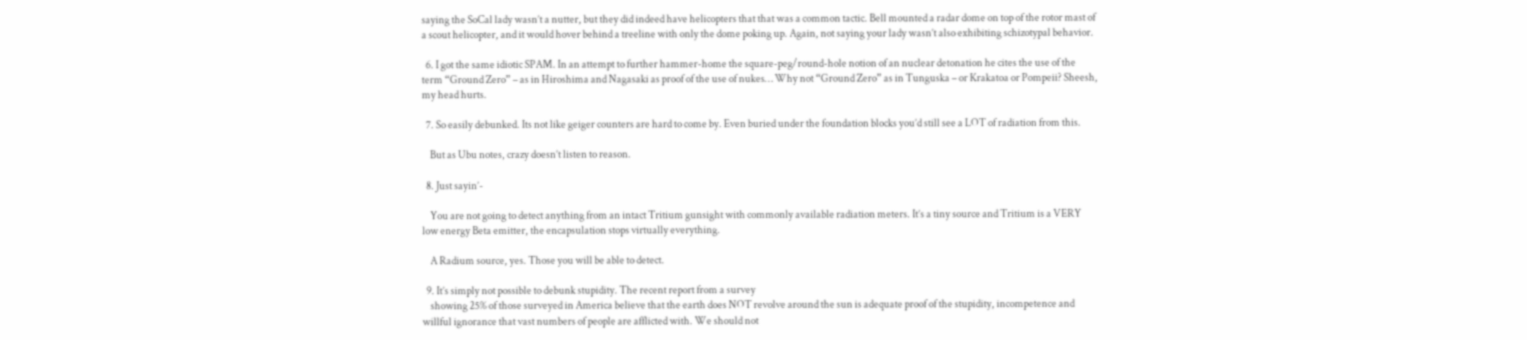saying the SoCal lady wasn’t a nutter, but they did indeed have helicopters that that was a common tactic. Bell mounted a radar dome on top of the rotor mast of a scout helicopter, and it would hover behind a treeline with only the dome poking up. Again, not saying your lady wasn’t also exhibiting schizotypal behavior.

  6. I got the same idiotic SPAM. In an attempt to further hammer-home the square-peg/round-hole notion of an nuclear detonation he cites the use of the term “Ground Zero” – as in Hiroshima and Nagasaki as proof of the use of nukes… Why not “Ground Zero” as in Tunguska – or Krakatoa or Pompeii? Sheesh, my head hurts.

  7. So easily debunked. Its not like geiger counters are hard to come by. Even buried under the foundation blocks you’d still see a LOT of radiation from this.

    But as Ubu notes, crazy doesn’t listen to reason.

  8. Just sayin’-

    You are not going to detect anything from an intact Tritium gunsight with commonly available radiation meters. It’s a tiny source and Tritium is a VERY low energy Beta emitter, the encapsulation stops virtually everything.

    A Radium source, yes. Those you will be able to detect.

  9. It’s simply not possible to debunk stupidity. The recent report from a survey
    showing 25% of those surveyed in America believe that the earth does NOT revolve around the sun is adequate proof of the stupidity, incompetence and willful ignorance that vast numbers of people are afflicted with. We should not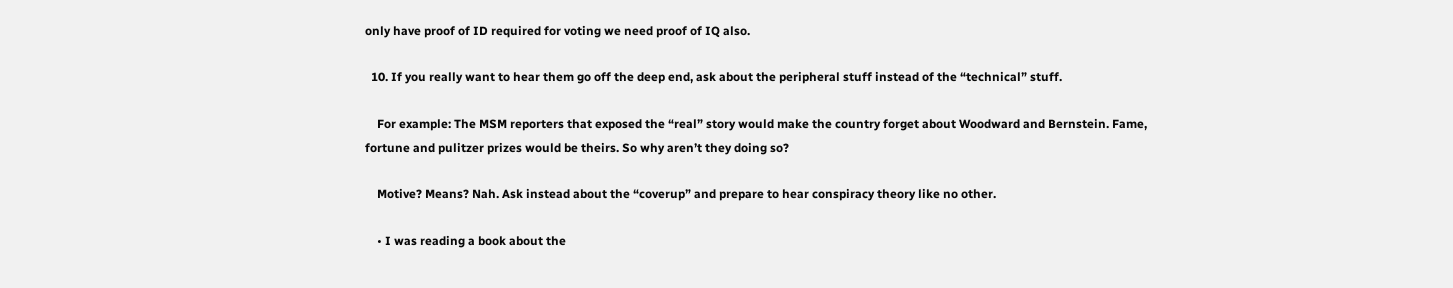only have proof of ID required for voting we need proof of IQ also.

  10. If you really want to hear them go off the deep end, ask about the peripheral stuff instead of the “technical” stuff.

    For example: The MSM reporters that exposed the “real” story would make the country forget about Woodward and Bernstein. Fame, fortune and pulitzer prizes would be theirs. So why aren’t they doing so?

    Motive? Means? Nah. Ask instead about the “coverup” and prepare to hear conspiracy theory like no other.

    • I was reading a book about the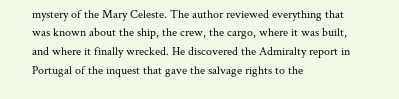mystery of the Mary Celeste. The author reviewed everything that was known about the ship, the crew, the cargo, where it was built, and where it finally wrecked. He discovered the Admiralty report in Portugal of the inquest that gave the salvage rights to the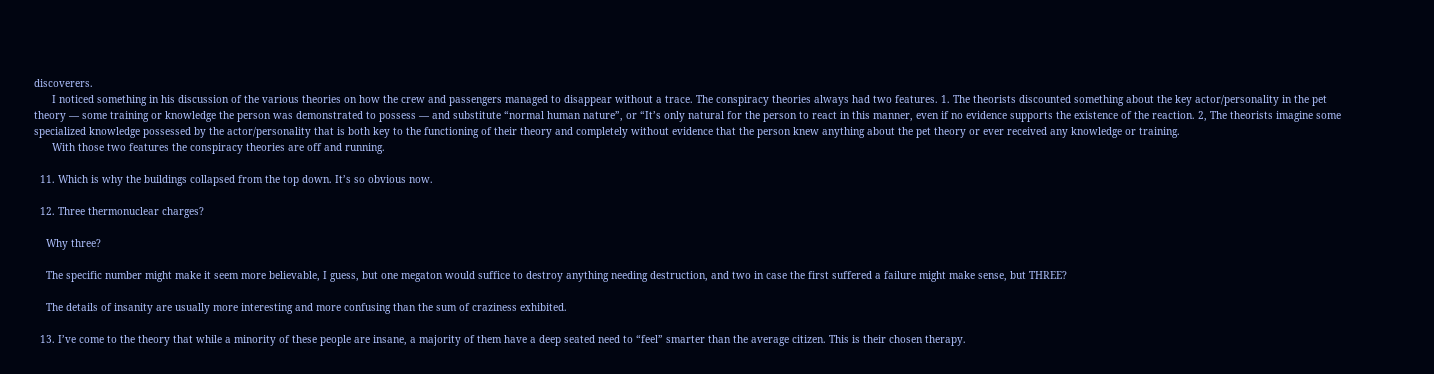discoverers.
      I noticed something in his discussion of the various theories on how the crew and passengers managed to disappear without a trace. The conspiracy theories always had two features. 1. The theorists discounted something about the key actor/personality in the pet theory — some training or knowledge the person was demonstrated to possess — and substitute “normal human nature”, or “It’s only natural for the person to react in this manner, even if no evidence supports the existence of the reaction. 2, The theorists imagine some specialized knowledge possessed by the actor/personality that is both key to the functioning of their theory and completely without evidence that the person knew anything about the pet theory or ever received any knowledge or training.
      With those two features the conspiracy theories are off and running.

  11. Which is why the buildings collapsed from the top down. It’s so obvious now.

  12. Three thermonuclear charges?

    Why three?

    The specific number might make it seem more believable, I guess, but one megaton would suffice to destroy anything needing destruction, and two in case the first suffered a failure might make sense, but THREE?

    The details of insanity are usually more interesting and more confusing than the sum of craziness exhibited.

  13. I’ve come to the theory that while a minority of these people are insane, a majority of them have a deep seated need to “feel” smarter than the average citizen. This is their chosen therapy.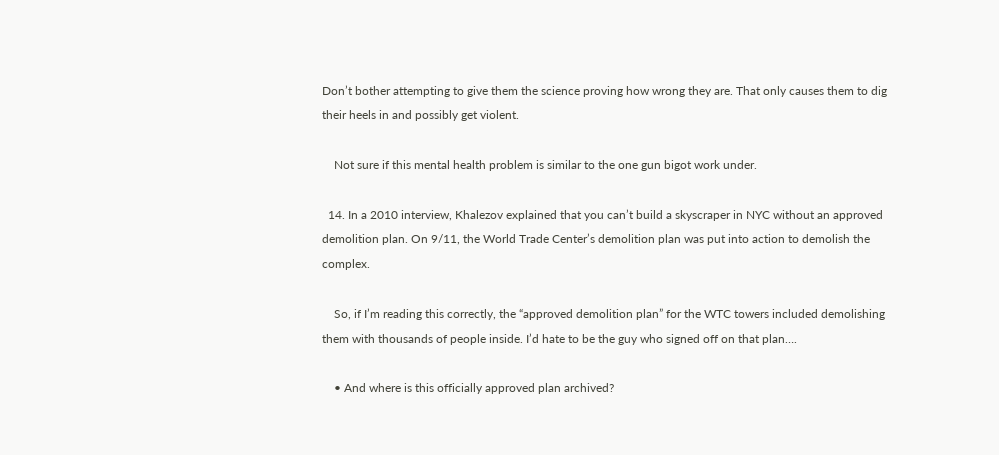Don’t bother attempting to give them the science proving how wrong they are. That only causes them to dig their heels in and possibly get violent.

    Not sure if this mental health problem is similar to the one gun bigot work under.

  14. In a 2010 interview, Khalezov explained that you can’t build a skyscraper in NYC without an approved demolition plan. On 9/11, the World Trade Center’s demolition plan was put into action to demolish the complex.

    So, if I’m reading this correctly, the “approved demolition plan” for the WTC towers included demolishing them with thousands of people inside. I’d hate to be the guy who signed off on that plan….

    • And where is this officially approved plan archived?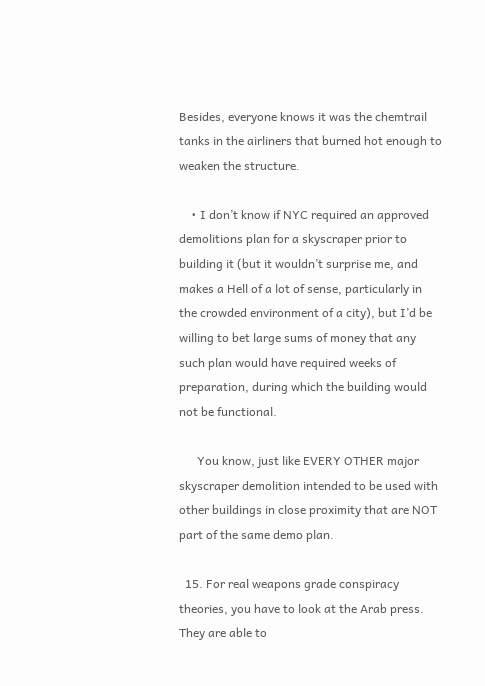Besides, everyone knows it was the chemtrail tanks in the airliners that burned hot enough to weaken the structure.

    • I don’t know if NYC required an approved demolitions plan for a skyscraper prior to building it (but it wouldn’t surprise me, and makes a Hell of a lot of sense, particularly in the crowded environment of a city), but I’d be willing to bet large sums of money that any such plan would have required weeks of preparation, during which the building would not be functional.

      You know, just like EVERY OTHER major skyscraper demolition intended to be used with other buildings in close proximity that are NOT part of the same demo plan.

  15. For real weapons grade conspiracy theories, you have to look at the Arab press. They are able to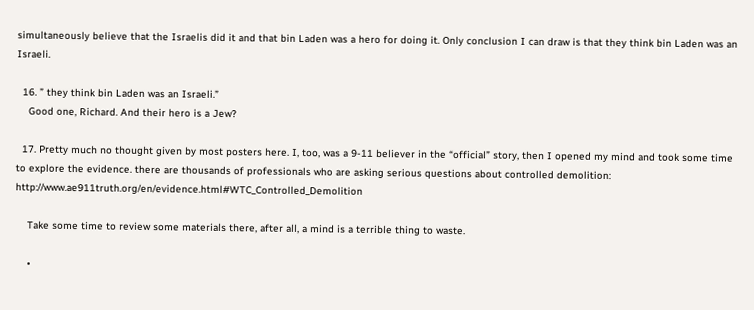simultaneously believe that the Israelis did it and that bin Laden was a hero for doing it. Only conclusion I can draw is that they think bin Laden was an Israeli.

  16. ” they think bin Laden was an Israeli.”
    Good one, Richard. And their hero is a Jew?

  17. Pretty much no thought given by most posters here. I, too, was a 9-11 believer in the “official” story, then I opened my mind and took some time to explore the evidence. there are thousands of professionals who are asking serious questions about controlled demolition: http://www.ae911truth.org/en/evidence.html#WTC_Controlled_Demolition

    Take some time to review some materials there, after all, a mind is a terrible thing to waste.

    •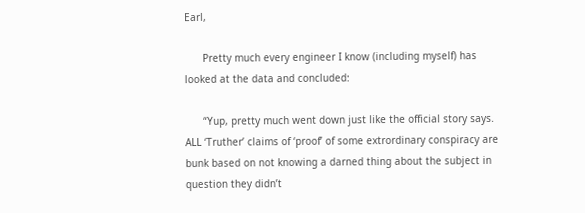Earl,

      Pretty much every engineer I know (including myself) has looked at the data and concluded:

      “Yup, pretty much went down just like the official story says. ALL ‘Truther’ claims of ‘proof’ of some extrordinary conspiracy are bunk based on not knowing a darned thing about the subject in question they didn’t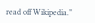read off Wikipedia.”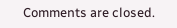Comments are closed.